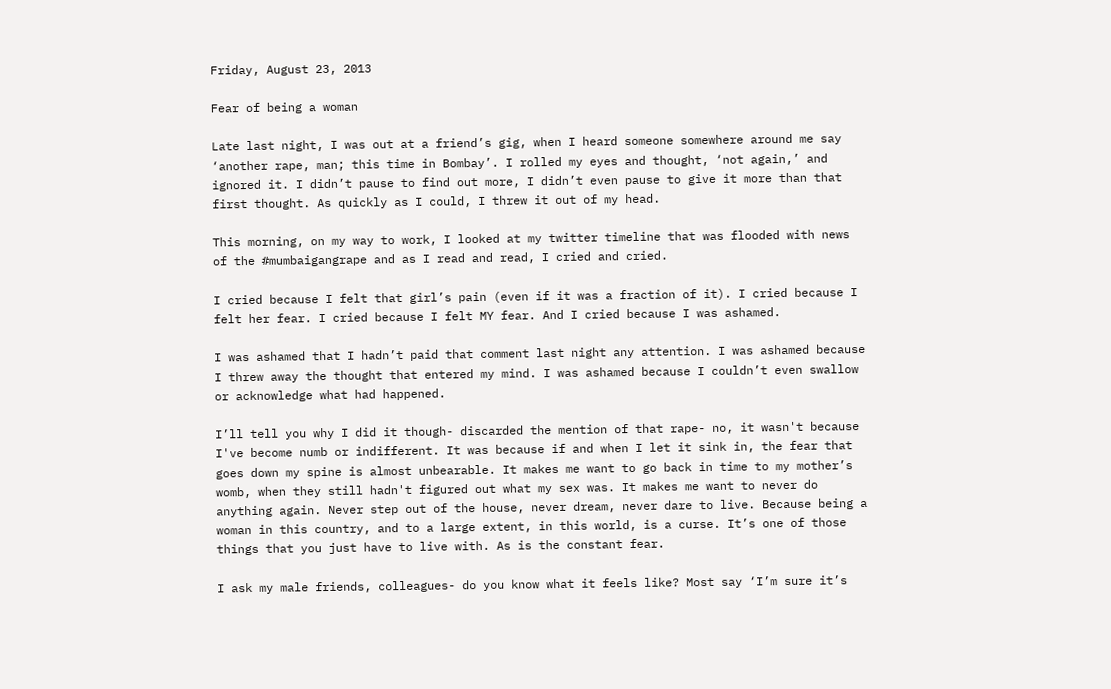Friday, August 23, 2013

Fear of being a woman

Late last night, I was out at a friend’s gig, when I heard someone somewhere around me say ‘another rape, man; this time in Bombay’. I rolled my eyes and thought, ‘not again,’ and ignored it. I didn’t pause to find out more, I didn’t even pause to give it more than that first thought. As quickly as I could, I threw it out of my head.

This morning, on my way to work, I looked at my twitter timeline that was flooded with news of the #mumbaigangrape and as I read and read, I cried and cried.

I cried because I felt that girl’s pain (even if it was a fraction of it). I cried because I felt her fear. I cried because I felt MY fear. And I cried because I was ashamed.

I was ashamed that I hadn’t paid that comment last night any attention. I was ashamed because I threw away the thought that entered my mind. I was ashamed because I couldn’t even swallow or acknowledge what had happened.

I’ll tell you why I did it though- discarded the mention of that rape- no, it wasn't because I've become numb or indifferent. It was because if and when I let it sink in, the fear that goes down my spine is almost unbearable. It makes me want to go back in time to my mother’s womb, when they still hadn't figured out what my sex was. It makes me want to never do anything again. Never step out of the house, never dream, never dare to live. Because being a woman in this country, and to a large extent, in this world, is a curse. It’s one of those things that you just have to live with. As is the constant fear.

I ask my male friends, colleagues- do you know what it feels like? Most say ‘I’m sure it’s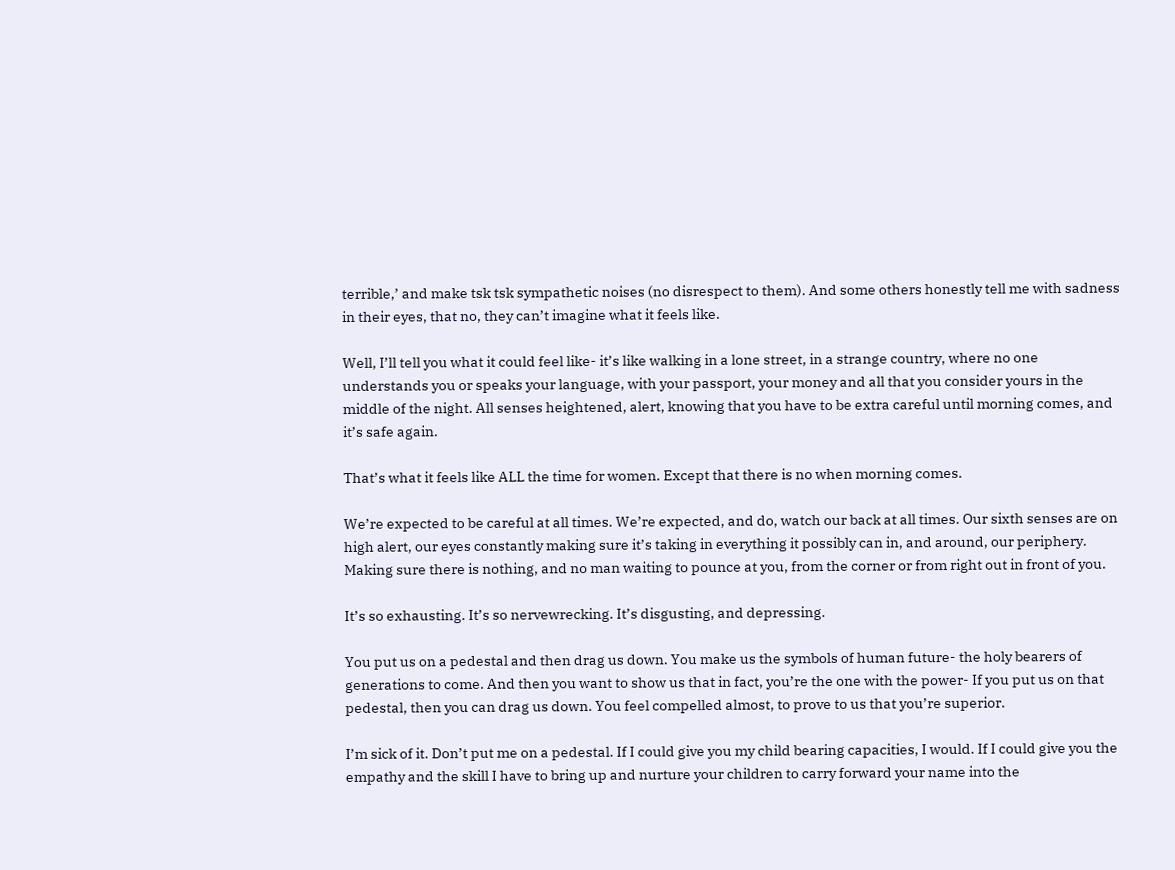terrible,’ and make tsk tsk sympathetic noises (no disrespect to them). And some others honestly tell me with sadness in their eyes, that no, they can’t imagine what it feels like.

Well, I’ll tell you what it could feel like- it’s like walking in a lone street, in a strange country, where no one understands you or speaks your language, with your passport, your money and all that you consider yours in the middle of the night. All senses heightened, alert, knowing that you have to be extra careful until morning comes, and it’s safe again.

That’s what it feels like ALL the time for women. Except that there is no when morning comes.

We’re expected to be careful at all times. We’re expected, and do, watch our back at all times. Our sixth senses are on high alert, our eyes constantly making sure it’s taking in everything it possibly can in, and around, our periphery. Making sure there is nothing, and no man waiting to pounce at you, from the corner or from right out in front of you.

It’s so exhausting. It’s so nervewrecking. It’s disgusting, and depressing.

You put us on a pedestal and then drag us down. You make us the symbols of human future- the holy bearers of generations to come. And then you want to show us that in fact, you’re the one with the power- If you put us on that pedestal, then you can drag us down. You feel compelled almost, to prove to us that you’re superior.

I’m sick of it. Don’t put me on a pedestal. If I could give you my child bearing capacities, I would. If I could give you the empathy and the skill I have to bring up and nurture your children to carry forward your name into the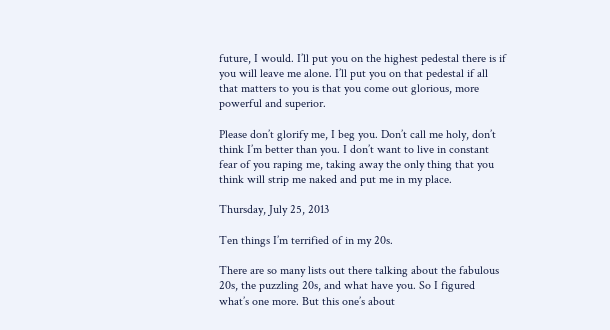future, I would. I’ll put you on the highest pedestal there is if you will leave me alone. I’ll put you on that pedestal if all that matters to you is that you come out glorious, more powerful and superior.

Please don’t glorify me, I beg you. Don’t call me holy, don’t think I’m better than you. I don’t want to live in constant fear of you raping me, taking away the only thing that you think will strip me naked and put me in my place.

Thursday, July 25, 2013

Ten things I’m terrified of in my 20s.

There are so many lists out there talking about the fabulous 20s, the puzzling 20s, and what have you. So I figured what’s one more. But this one’s about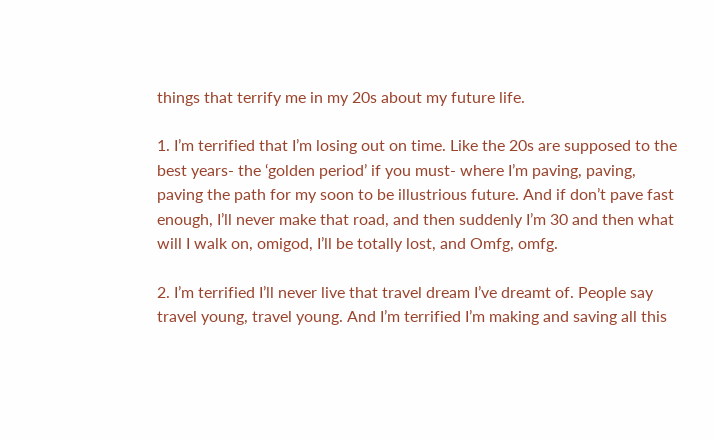things that terrify me in my 20s about my future life.

1. I’m terrified that I’m losing out on time. Like the 20s are supposed to the best years- the ‘golden period’ if you must- where I’m paving, paving, paving the path for my soon to be illustrious future. And if don’t pave fast enough, I’ll never make that road, and then suddenly I’m 30 and then what will I walk on, omigod, I’ll be totally lost, and Omfg, omfg.

2. I’m terrified I’ll never live that travel dream I’ve dreamt of. People say travel young, travel young. And I’m terrified I’m making and saving all this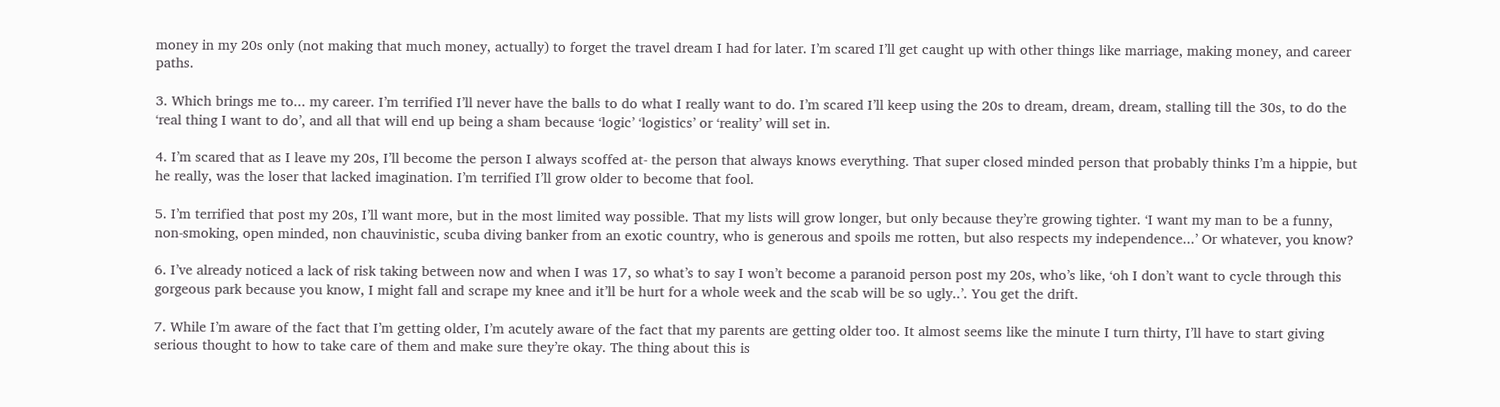money in my 20s only (not making that much money, actually) to forget the travel dream I had for later. I’m scared I’ll get caught up with other things like marriage, making money, and career paths.

3. Which brings me to... my career. I’m terrified I’ll never have the balls to do what I really want to do. I’m scared I’ll keep using the 20s to dream, dream, dream, stalling till the 30s, to do the ‘real thing I want to do’, and all that will end up being a sham because ‘logic’ ‘logistics’ or ‘reality’ will set in.

4. I’m scared that as I leave my 20s, I’ll become the person I always scoffed at- the person that always knows everything. That super closed minded person that probably thinks I’m a hippie, but he really, was the loser that lacked imagination. I’m terrified I’ll grow older to become that fool.

5. I’m terrified that post my 20s, I’ll want more, but in the most limited way possible. That my lists will grow longer, but only because they’re growing tighter. ‘I want my man to be a funny, non-smoking, open minded, non chauvinistic, scuba diving banker from an exotic country, who is generous and spoils me rotten, but also respects my independence...’ Or whatever, you know?

6. I’ve already noticed a lack of risk taking between now and when I was 17, so what’s to say I won’t become a paranoid person post my 20s, who’s like, ‘oh I don’t want to cycle through this gorgeous park because you know, I might fall and scrape my knee and it’ll be hurt for a whole week and the scab will be so ugly..’. You get the drift.

7. While I’m aware of the fact that I’m getting older, I’m acutely aware of the fact that my parents are getting older too. It almost seems like the minute I turn thirty, I’ll have to start giving serious thought to how to take care of them and make sure they’re okay. The thing about this is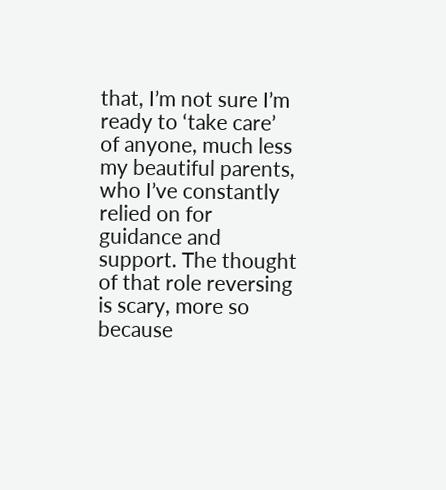that, I’m not sure I’m ready to ‘take care’ of anyone, much less my beautiful parents, who I’ve constantly relied on for guidance and support. The thought of that role reversing is scary, more so because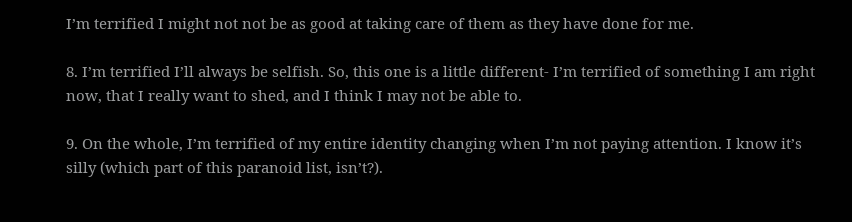I’m terrified I might not not be as good at taking care of them as they have done for me.

8. I’m terrified I’ll always be selfish. So, this one is a little different- I’m terrified of something I am right now, that I really want to shed, and I think I may not be able to.

9. On the whole, I’m terrified of my entire identity changing when I’m not paying attention. I know it’s silly (which part of this paranoid list, isn’t?).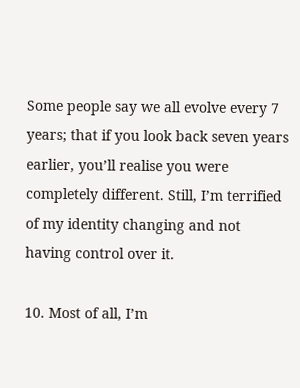Some people say we all evolve every 7 years; that if you look back seven years earlier, you’ll realise you were completely different. Still, I’m terrified of my identity changing and not having control over it.

10. Most of all, I’m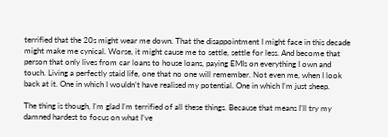terrified that the 20s might wear me down. That the disappointment I might face in this decade might make me cynical. Worse, it might cause me to settle, settle for less. And become that person that only lives from car loans to house loans, paying EMIs on everything I own and touch. Living a perfectly staid life, one that no one will remember. Not even me, when I look back at it. One in which I wouldn’t have realised my potential. One in which I’m just sheep.

The thing is though, I’m glad I’m terrified of all these things. Because that means I’ll try my damned hardest to focus on what I’ve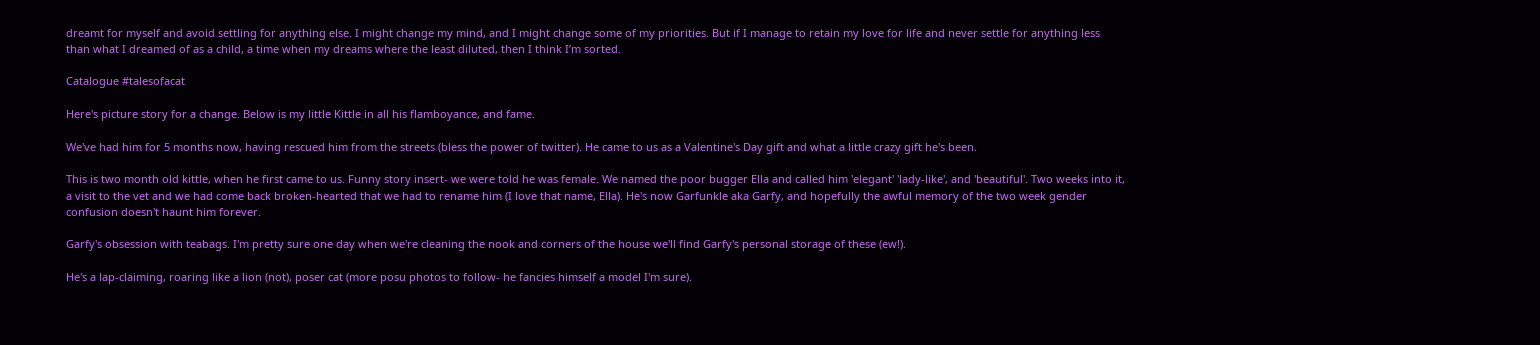dreamt for myself and avoid settling for anything else. I might change my mind, and I might change some of my priorities. But if I manage to retain my love for life and never settle for anything less than what I dreamed of as a child, a time when my dreams where the least diluted, then I think I’m sorted.

Catalogue #talesofacat

Here's picture story for a change. Below is my little Kittle in all his flamboyance, and fame.

We've had him for 5 months now, having rescued him from the streets (bless the power of twitter). He came to us as a Valentine's Day gift and what a little crazy gift he's been.

This is two month old kittle, when he first came to us. Funny story insert- we were told he was female. We named the poor bugger Ella and called him 'elegant' 'lady-like', and 'beautiful'. Two weeks into it, a visit to the vet and we had come back broken-hearted that we had to rename him (I love that name, Ella). He's now Garfunkle aka Garfy, and hopefully the awful memory of the two week gender confusion doesn't haunt him forever.

Garfy's obsession with teabags. I'm pretty sure one day when we're cleaning the nook and corners of the house we'll find Garfy's personal storage of these (ew!).

He's a lap-claiming, roaring like a lion (not), poser cat (more posu photos to follow- he fancies himself a model I'm sure).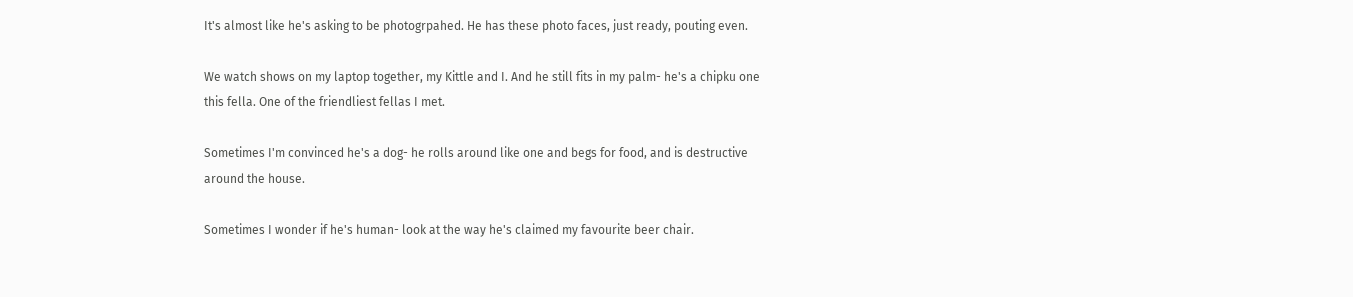It's almost like he's asking to be photogrpahed. He has these photo faces, just ready, pouting even.

We watch shows on my laptop together, my Kittle and I. And he still fits in my palm- he's a chipku one this fella. One of the friendliest fellas I met.

Sometimes I'm convinced he's a dog- he rolls around like one and begs for food, and is destructive around the house.

Sometimes I wonder if he's human- look at the way he's claimed my favourite beer chair.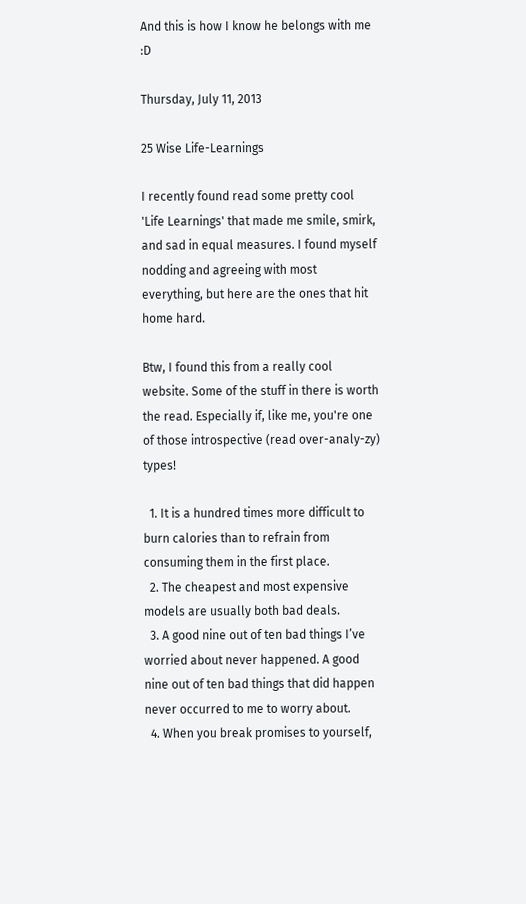And this is how I know he belongs with me :D

Thursday, July 11, 2013

25 Wise Life-Learnings

I recently found read some pretty cool 'Life Learnings' that made me smile, smirk, and sad in equal measures. I found myself nodding and agreeing with most everything, but here are the ones that hit home hard.

Btw, I found this from a really cool website. Some of the stuff in there is worth the read. Especially if, like me, you're one of those introspective (read over-analy-zy) types!

  1. It is a hundred times more difficult to burn calories than to refrain from consuming them in the first place.
  2. The cheapest and most expensive models are usually both bad deals.
  3. A good nine out of ten bad things I’ve worried about never happened. A good nine out of ten bad things that did happen never occurred to me to worry about.
  4. When you break promises to yourself,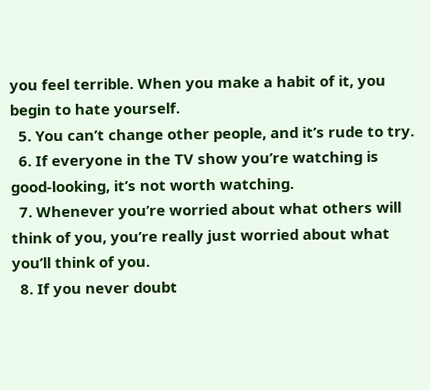you feel terrible. When you make a habit of it, you begin to hate yourself.
  5. You can’t change other people, and it’s rude to try.
  6. If everyone in the TV show you’re watching is good-looking, it’s not worth watching.
  7. Whenever you’re worried about what others will think of you, you’re really just worried about what you’ll think of you.
  8. If you never doubt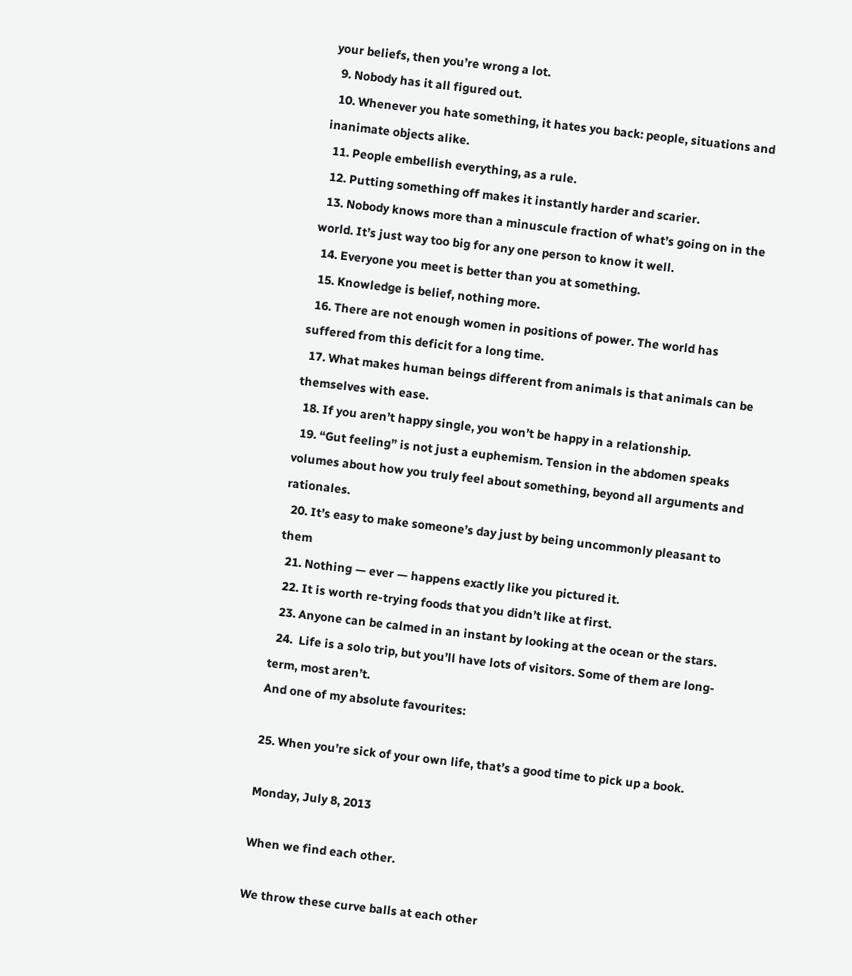your beliefs, then you’re wrong a lot.
  9. Nobody has it all figured out.
  10. Whenever you hate something, it hates you back: people, situations and inanimate objects alike.
  11. People embellish everything, as a rule.
  12. Putting something off makes it instantly harder and scarier.
  13. Nobody knows more than a minuscule fraction of what’s going on in the world. It’s just way too big for any one person to know it well.
  14. Everyone you meet is better than you at something.
  15. Knowledge is belief, nothing more.
  16. There are not enough women in positions of power. The world has suffered from this deficit for a long time.
  17. What makes human beings different from animals is that animals can be themselves with ease.
  18. If you aren’t happy single, you won’t be happy in a relationship.
  19. “Gut feeling” is not just a euphemism. Tension in the abdomen speaks volumes about how you truly feel about something, beyond all arguments and rationales.
  20. It’s easy to make someone’s day just by being uncommonly pleasant to them
  21. Nothing — ever — happens exactly like you pictured it.
  22. It is worth re-trying foods that you didn’t like at first.
  23. Anyone can be calmed in an instant by looking at the ocean or the stars.
  24.  Life is a solo trip, but you’ll have lots of visitors. Some of them are long-term, most aren’t.
And one of my absolute favourites:

25. When you’re sick of your own life, that’s a good time to pick up a book.

Monday, July 8, 2013

When we find each other.

We throw these curve balls at each other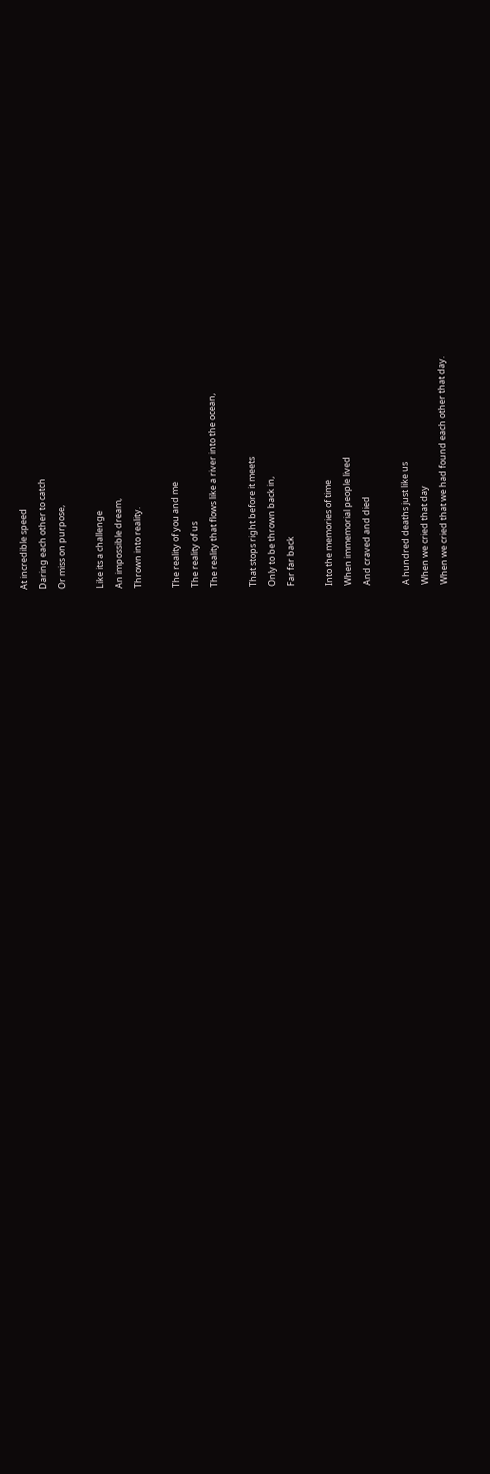At incredible speed
Daring each other to catch
Or miss on purpose,

Like its a challenge
An impossible dream,
Thrown into reality.

The reality of you and me
The reality of us
The reality that flows like a river into the ocean,

That stops right before it meets
Only to be thrown back in,
Far far back

Into the memories of time
When immemorial people lived
And craved and died

A hundred deaths just like us
When we cried that day
When we cried that we had found each other that day.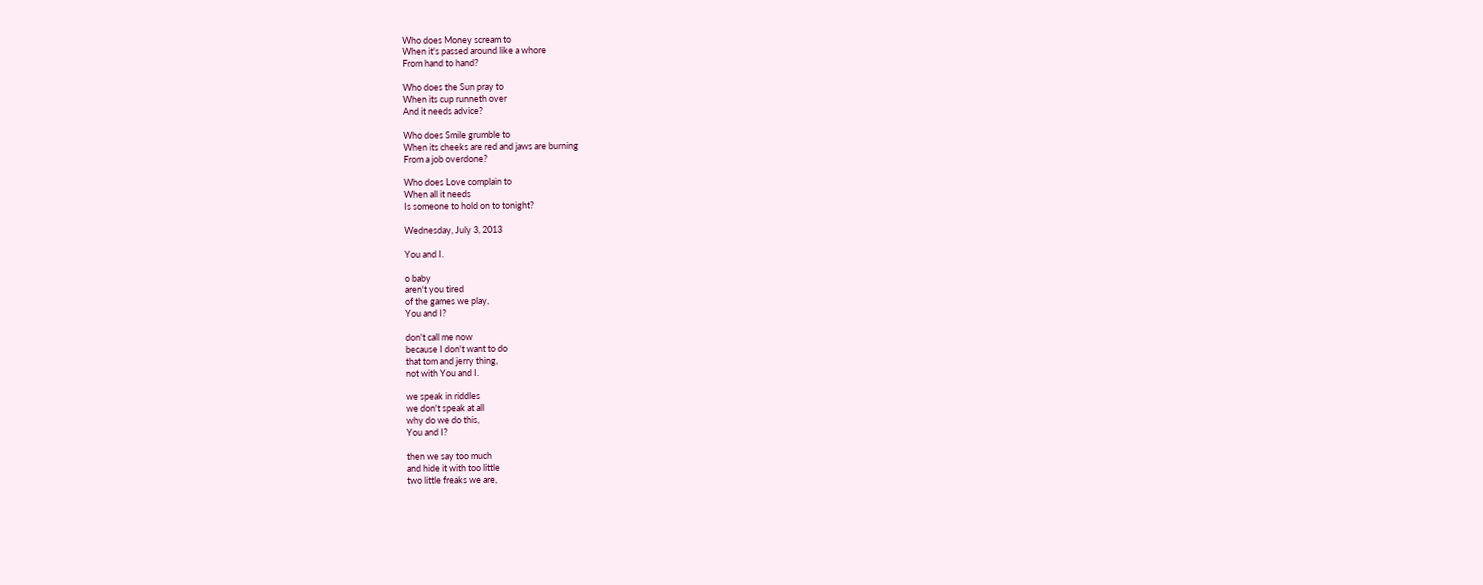Who does Money scream to
When it's passed around like a whore
From hand to hand?

Who does the Sun pray to
When its cup runneth over
And it needs advice?

Who does Smile grumble to
When its cheeks are red and jaws are burning
From a job overdone?

Who does Love complain to
When all it needs
Is someone to hold on to tonight?

Wednesday, July 3, 2013

You and I.

o baby
aren't you tired
of the games we play,
You and I?

don't call me now
because I don't want to do
that tom and jerry thing,
not with You and I.

we speak in riddles
we don't speak at all
why do we do this,
You and I?

then we say too much
and hide it with too little
two little freaks we are,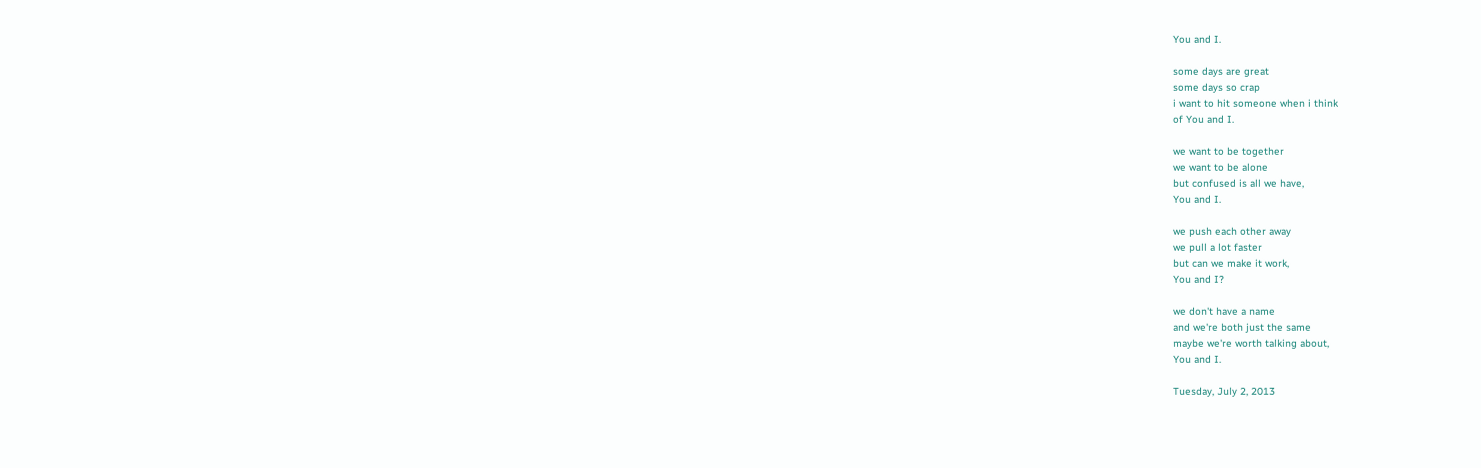You and I.

some days are great
some days so crap
i want to hit someone when i think
of You and I.

we want to be together
we want to be alone
but confused is all we have,
You and I.

we push each other away
we pull a lot faster
but can we make it work,
You and I?

we don't have a name
and we're both just the same
maybe we're worth talking about,
You and I.

Tuesday, July 2, 2013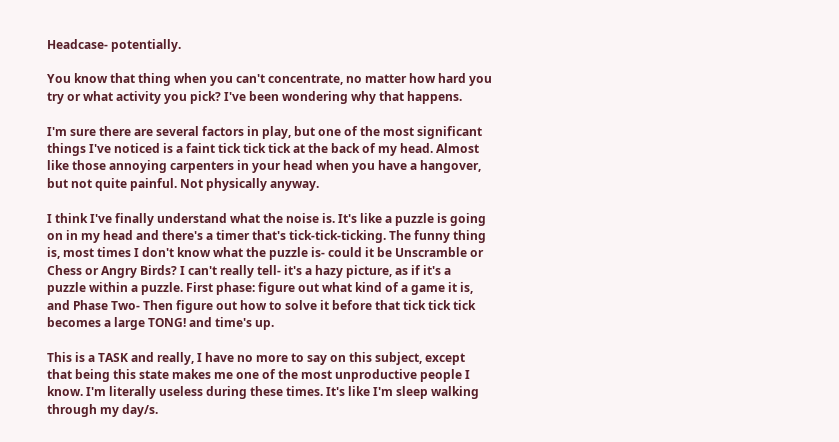Headcase- potentially.

You know that thing when you can't concentrate, no matter how hard you try or what activity you pick? I've been wondering why that happens.

I'm sure there are several factors in play, but one of the most significant things I've noticed is a faint tick tick tick at the back of my head. Almost like those annoying carpenters in your head when you have a hangover, but not quite painful. Not physically anyway.

I think I've finally understand what the noise is. It's like a puzzle is going on in my head and there's a timer that's tick-tick-ticking. The funny thing is, most times I don't know what the puzzle is- could it be Unscramble or Chess or Angry Birds? I can't really tell- it's a hazy picture, as if it's a puzzle within a puzzle. First phase: figure out what kind of a game it is, and Phase Two- Then figure out how to solve it before that tick tick tick becomes a large TONG! and time's up.

This is a TASK and really, I have no more to say on this subject, except that being this state makes me one of the most unproductive people I know. I'm literally useless during these times. It's like I'm sleep walking through my day/s.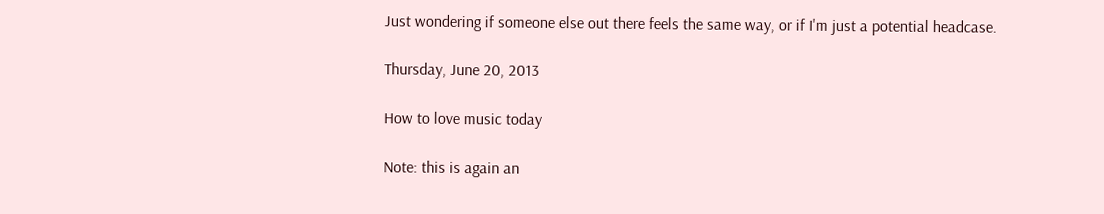Just wondering if someone else out there feels the same way, or if I'm just a potential headcase.

Thursday, June 20, 2013

How to love music today

Note: this is again an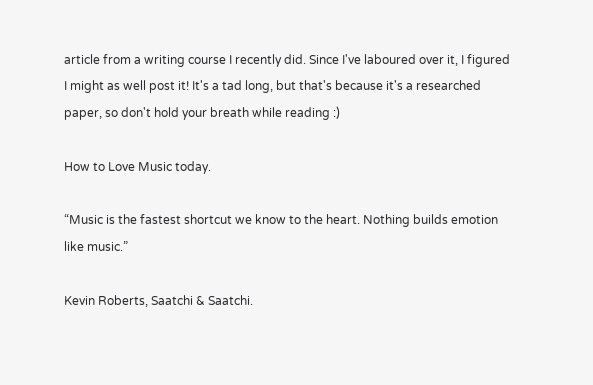article from a writing course I recently did. Since I've laboured over it, I figured I might as well post it! It's a tad long, but that's because it's a researched paper, so don't hold your breath while reading :)

How to Love Music today.

“Music is the fastest shortcut we know to the heart. Nothing builds emotion like music.”

Kevin Roberts, Saatchi & Saatchi.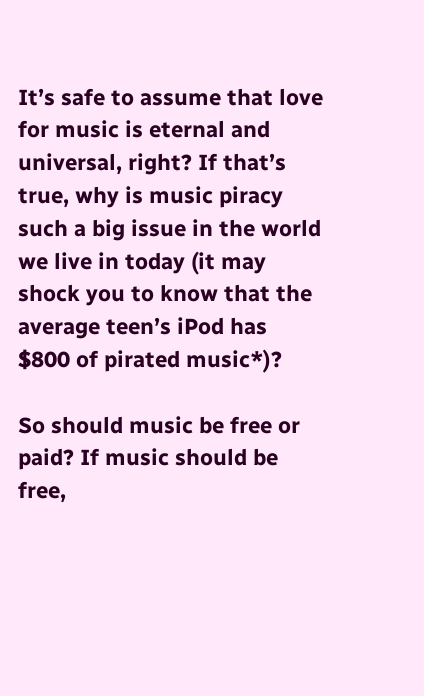It’s safe to assume that love for music is eternal and universal, right? If that’s true, why is music piracy such a big issue in the world we live in today (it may shock you to know that the average teen’s iPod has $800 of pirated music*)?

So should music be free or paid? If music should be free,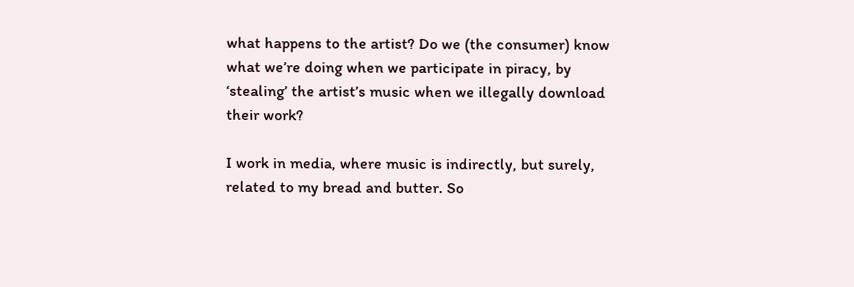what happens to the artist? Do we (the consumer) know what we’re doing when we participate in piracy, by ‘stealing’ the artist’s music when we illegally download their work?

I work in media, where music is indirectly, but surely, related to my bread and butter. So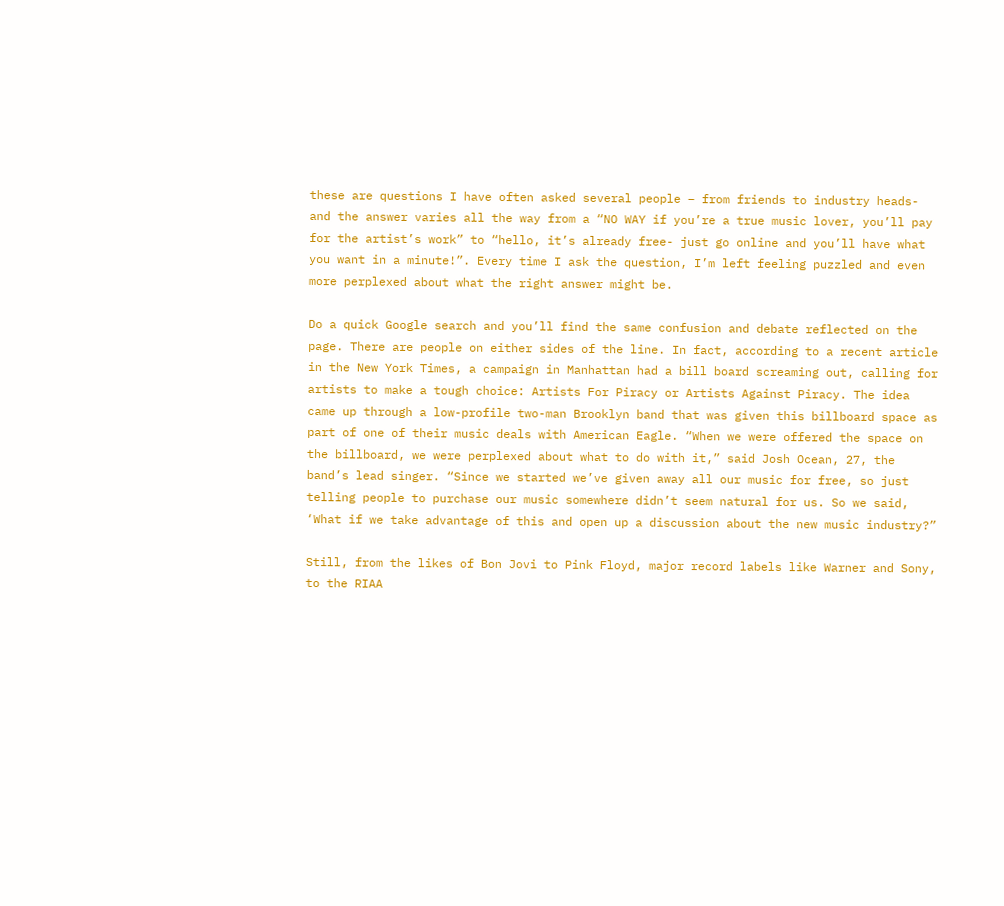these are questions I have often asked several people – from friends to industry heads- and the answer varies all the way from a “NO WAY if you’re a true music lover, you’ll pay for the artist’s work” to “hello, it’s already free- just go online and you’ll have what you want in a minute!”. Every time I ask the question, I’m left feeling puzzled and even more perplexed about what the right answer might be.

Do a quick Google search and you’ll find the same confusion and debate reflected on the page. There are people on either sides of the line. In fact, according to a recent article in the New York Times, a campaign in Manhattan had a bill board screaming out, calling for artists to make a tough choice: Artists For Piracy or Artists Against Piracy. The idea came up through a low-profile two-man Brooklyn band that was given this billboard space as part of one of their music deals with American Eagle. “When we were offered the space on the billboard, we were perplexed about what to do with it,” said Josh Ocean, 27, the band’s lead singer. “Since we started we’ve given away all our music for free, so just telling people to purchase our music somewhere didn’t seem natural for us. So we said, ‘What if we take advantage of this and open up a discussion about the new music industry?”

Still, from the likes of Bon Jovi to Pink Floyd, major record labels like Warner and Sony, to the RIAA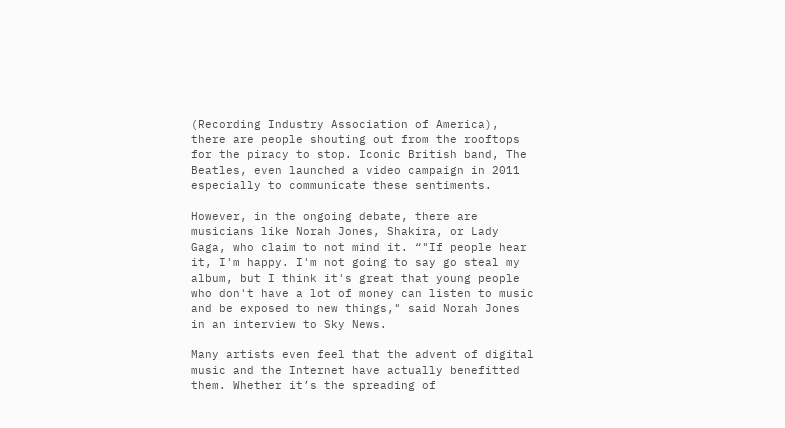(Recording Industry Association of America), there are people shouting out from the rooftops for the piracy to stop. Iconic British band, The Beatles, even launched a video campaign in 2011 especially to communicate these sentiments.

However, in the ongoing debate, there are musicians like Norah Jones, Shakira, or Lady Gaga, who claim to not mind it. “"If people hear it, I'm happy. I'm not going to say go steal my album, but I think it's great that young people who don't have a lot of money can listen to music and be exposed to new things," said Norah Jones in an interview to Sky News.

Many artists even feel that the advent of digital music and the Internet have actually benefitted them. Whether it’s the spreading of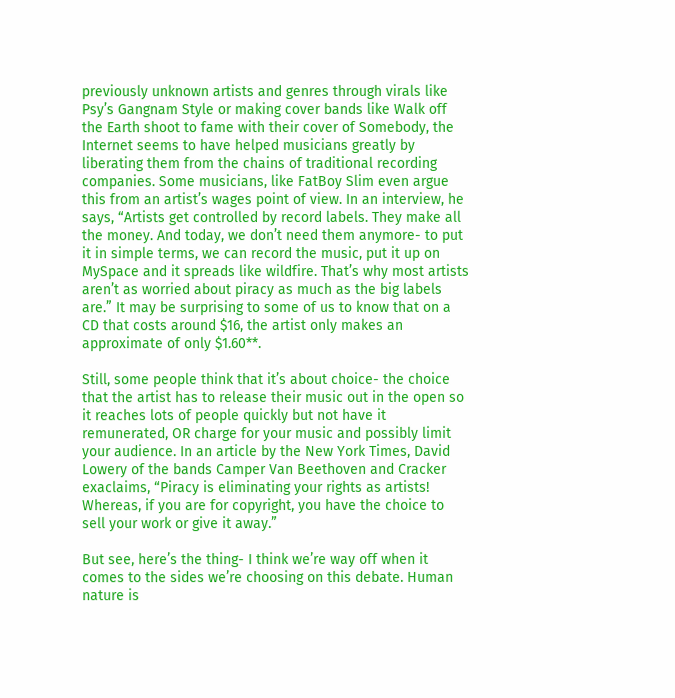previously unknown artists and genres through virals like Psy’s Gangnam Style or making cover bands like Walk off the Earth shoot to fame with their cover of Somebody, the Internet seems to have helped musicians greatly by liberating them from the chains of traditional recording companies. Some musicians, like FatBoy Slim even argue this from an artist’s wages point of view. In an interview, he says, “Artists get controlled by record labels. They make all the money. And today, we don’t need them anymore- to put it in simple terms, we can record the music, put it up on MySpace and it spreads like wildfire. That’s why most artists aren’t as worried about piracy as much as the big labels are.” It may be surprising to some of us to know that on a CD that costs around $16, the artist only makes an approximate of only $1.60**.

Still, some people think that it’s about choice- the choice that the artist has to release their music out in the open so it reaches lots of people quickly but not have it remunerated, OR charge for your music and possibly limit your audience. In an article by the New York Times, David Lowery of the bands Camper Van Beethoven and Cracker exaclaims, “Piracy is eliminating your rights as artists! Whereas, if you are for copyright, you have the choice to sell your work or give it away.”

But see, here’s the thing- I think we’re way off when it comes to the sides we’re choosing on this debate. Human nature is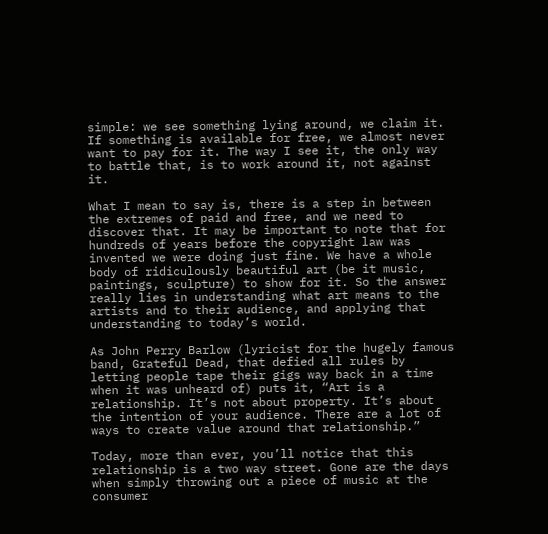simple: we see something lying around, we claim it. If something is available for free, we almost never want to pay for it. The way I see it, the only way to battle that, is to work around it, not against it.

What I mean to say is, there is a step in between the extremes of paid and free, and we need to discover that. It may be important to note that for hundreds of years before the copyright law was invented we were doing just fine. We have a whole body of ridiculously beautiful art (be it music, paintings, sculpture) to show for it. So the answer really lies in understanding what art means to the artists and to their audience, and applying that understanding to today’s world.

As John Perry Barlow (lyricist for the hugely famous band, Grateful Dead, that defied all rules by letting people tape their gigs way back in a time when it was unheard of) puts it, “Art is a relationship. It’s not about property. It’s about the intention of your audience. There are a lot of ways to create value around that relationship.”

Today, more than ever, you’ll notice that this relationship is a two way street. Gone are the days when simply throwing out a piece of music at the consumer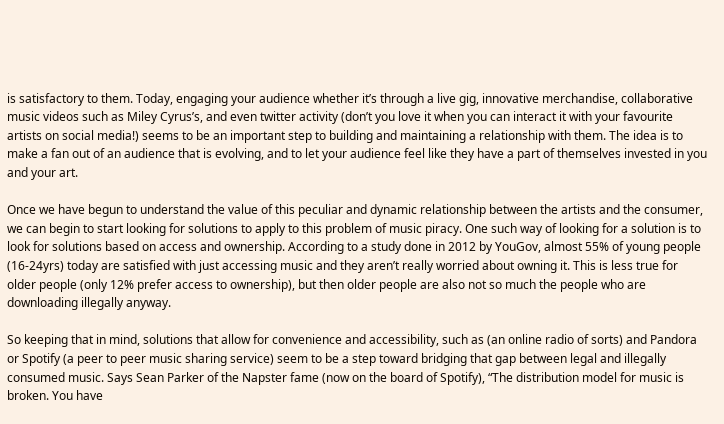is satisfactory to them. Today, engaging your audience whether it’s through a live gig, innovative merchandise, collaborative music videos such as Miley Cyrus’s, and even twitter activity (don’t you love it when you can interact it with your favourite artists on social media!) seems to be an important step to building and maintaining a relationship with them. The idea is to make a fan out of an audience that is evolving, and to let your audience feel like they have a part of themselves invested in you and your art.

Once we have begun to understand the value of this peculiar and dynamic relationship between the artists and the consumer, we can begin to start looking for solutions to apply to this problem of music piracy. One such way of looking for a solution is to look for solutions based on access and ownership. According to a study done in 2012 by YouGov, almost 55% of young people (16-24yrs) today are satisfied with just accessing music and they aren’t really worried about owning it. This is less true for older people (only 12% prefer access to ownership), but then older people are also not so much the people who are downloading illegally anyway.

So keeping that in mind, solutions that allow for convenience and accessibility, such as (an online radio of sorts) and Pandora or Spotify (a peer to peer music sharing service) seem to be a step toward bridging that gap between legal and illegally consumed music. Says Sean Parker of the Napster fame (now on the board of Spotify), “The distribution model for music is broken. You have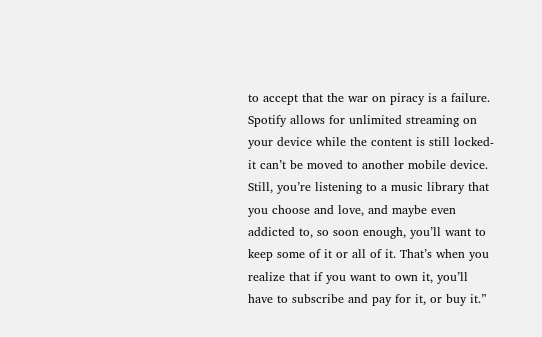to accept that the war on piracy is a failure. Spotify allows for unlimited streaming on your device while the content is still locked- it can’t be moved to another mobile device. Still, you’re listening to a music library that you choose and love, and maybe even addicted to, so soon enough, you’ll want to keep some of it or all of it. That’s when you realize that if you want to own it, you’ll have to subscribe and pay for it, or buy it.”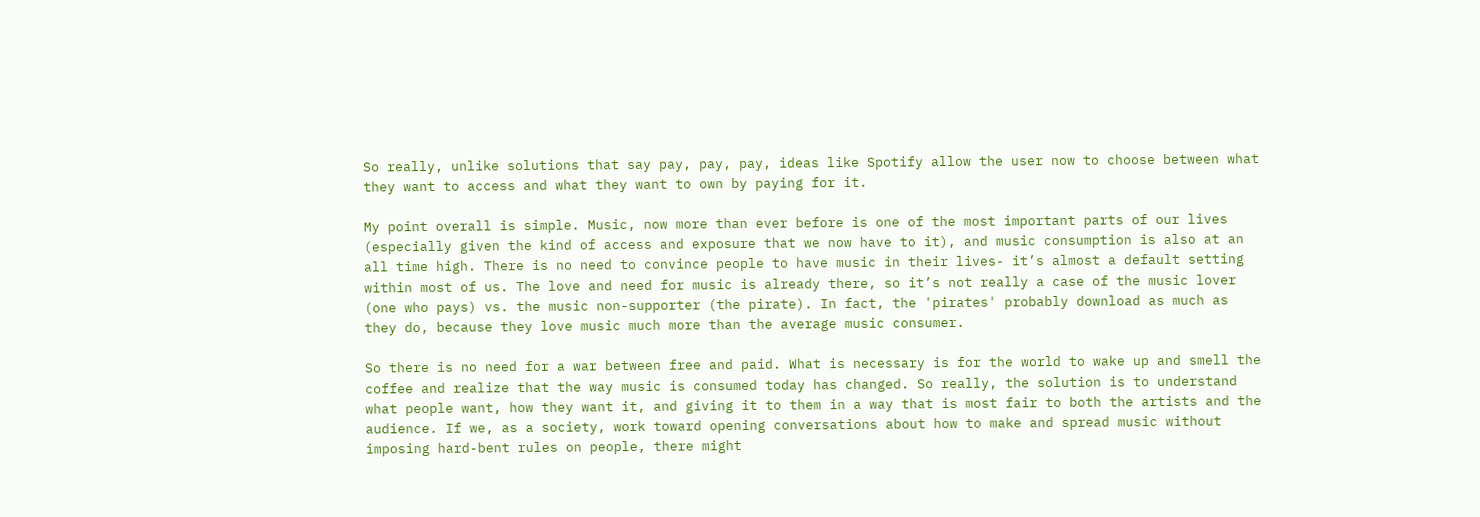So really, unlike solutions that say pay, pay, pay, ideas like Spotify allow the user now to choose between what they want to access and what they want to own by paying for it.

My point overall is simple. Music, now more than ever before is one of the most important parts of our lives (especially given the kind of access and exposure that we now have to it), and music consumption is also at an all time high. There is no need to convince people to have music in their lives- it’s almost a default setting within most of us. The love and need for music is already there, so it’s not really a case of the music lover (one who pays) vs. the music non-supporter (the pirate). In fact, the 'pirates' probably download as much as they do, because they love music much more than the average music consumer.

So there is no need for a war between free and paid. What is necessary is for the world to wake up and smell the coffee and realize that the way music is consumed today has changed. So really, the solution is to understand what people want, how they want it, and giving it to them in a way that is most fair to both the artists and the audience. If we, as a society, work toward opening conversations about how to make and spread music without imposing hard-bent rules on people, there might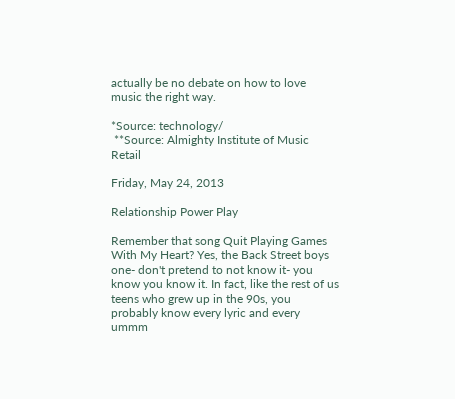actually be no debate on how to love music the right way.

*Source: technology/
 **Source: Almighty Institute of Music Retail

Friday, May 24, 2013

Relationship Power Play

Remember that song Quit Playing Games With My Heart? Yes, the Back Street boys one- don't pretend to not know it- you know you know it. In fact, like the rest of us teens who grew up in the 90s, you probably know every lyric and every ummm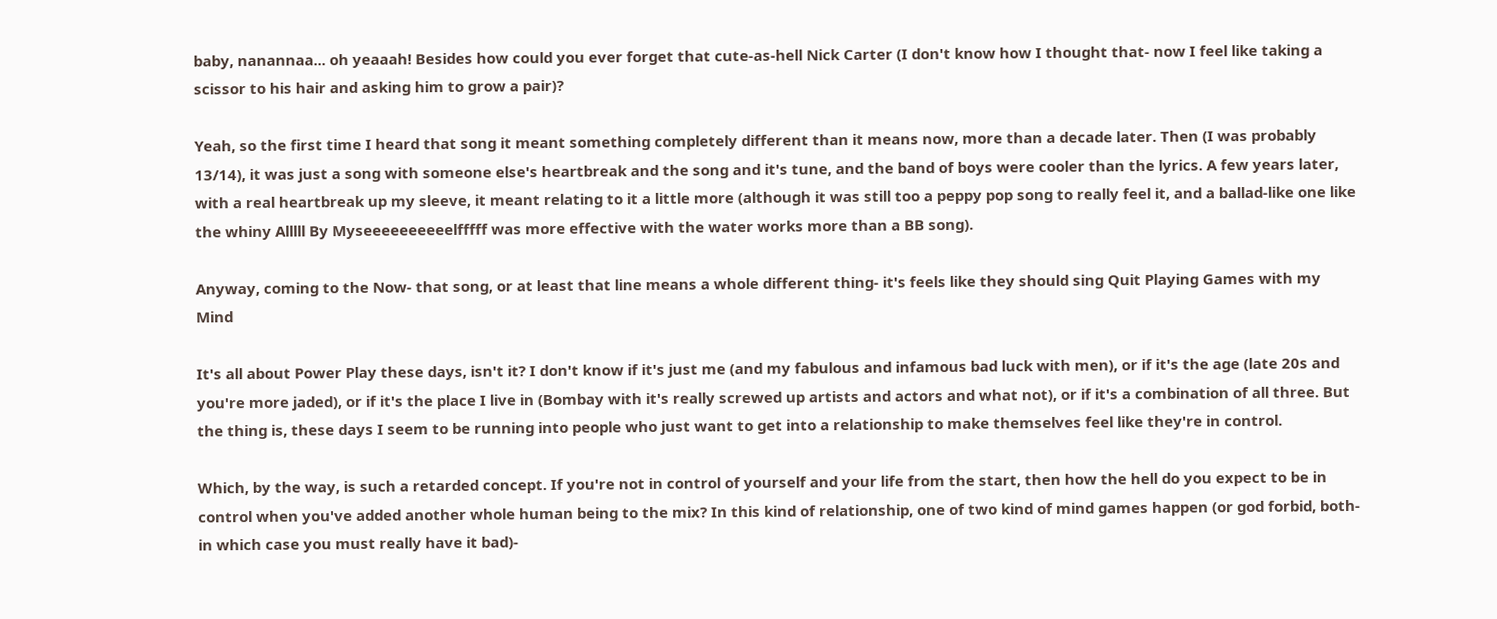baby, nanannaa... oh yeaaah! Besides how could you ever forget that cute-as-hell Nick Carter (I don't know how I thought that- now I feel like taking a scissor to his hair and asking him to grow a pair)?

Yeah, so the first time I heard that song it meant something completely different than it means now, more than a decade later. Then (I was probably 13/14), it was just a song with someone else's heartbreak and the song and it's tune, and the band of boys were cooler than the lyrics. A few years later, with a real heartbreak up my sleeve, it meant relating to it a little more (although it was still too a peppy pop song to really feel it, and a ballad-like one like the whiny Alllll By Myseeeeeeeeeelfffff was more effective with the water works more than a BB song).

Anyway, coming to the Now- that song, or at least that line means a whole different thing- it's feels like they should sing Quit Playing Games with my Mind

It's all about Power Play these days, isn't it? I don't know if it's just me (and my fabulous and infamous bad luck with men), or if it's the age (late 20s and you're more jaded), or if it's the place I live in (Bombay with it's really screwed up artists and actors and what not), or if it's a combination of all three. But the thing is, these days I seem to be running into people who just want to get into a relationship to make themselves feel like they're in control.

Which, by the way, is such a retarded concept. If you're not in control of yourself and your life from the start, then how the hell do you expect to be in control when you've added another whole human being to the mix? In this kind of relationship, one of two kind of mind games happen (or god forbid, both- in which case you must really have it bad)-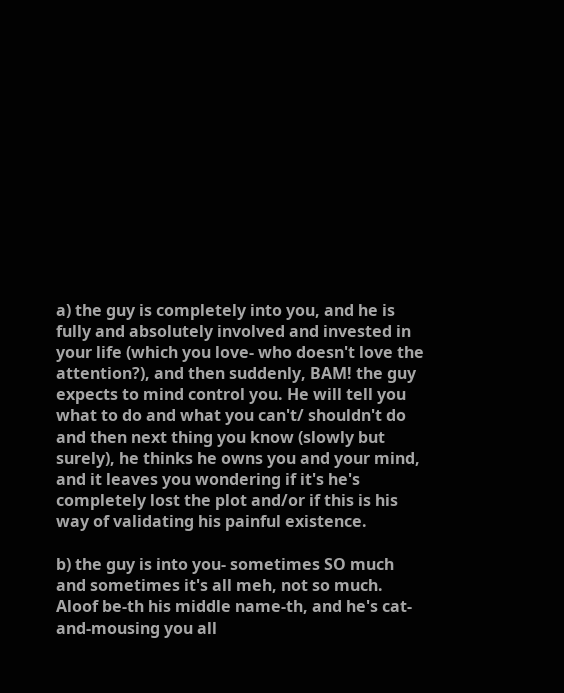a) the guy is completely into you, and he is fully and absolutely involved and invested in your life (which you love- who doesn't love the attention?), and then suddenly, BAM! the guy expects to mind control you. He will tell you what to do and what you can't/ shouldn't do and then next thing you know (slowly but surely), he thinks he owns you and your mind, and it leaves you wondering if it's he's completely lost the plot and/or if this is his way of validating his painful existence.

b) the guy is into you- sometimes SO much and sometimes it's all meh, not so much. Aloof be-th his middle name-th, and he's cat-and-mousing you all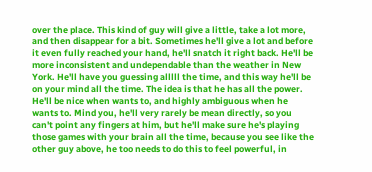over the place. This kind of guy will give a little, take a lot more, and then disappear for a bit. Sometimes he'll give a lot and before it even fully reached your hand, he'll snatch it right back. He'll be more inconsistent and undependable than the weather in New York. He'll have you guessing alllll the time, and this way he'll be on your mind all the time. The idea is that he has all the power. He'll be nice when wants to, and highly ambiguous when he wants to. Mind you, he'll very rarely be mean directly, so you can't point any fingers at him, but he'll make sure he's playing those games with your brain all the time, because you see like the other guy above, he too needs to do this to feel powerful, in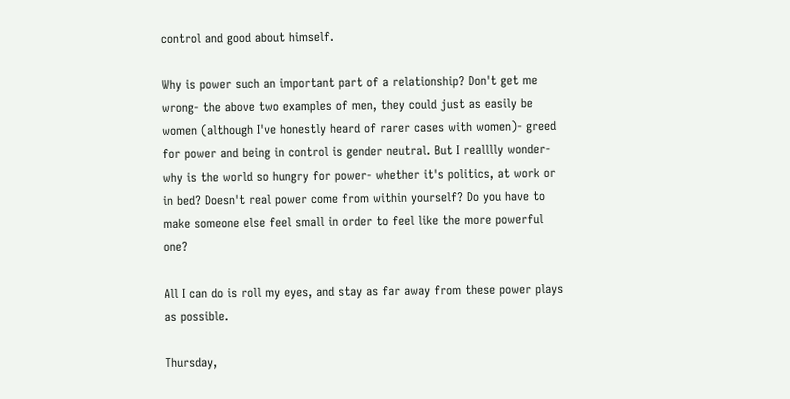control and good about himself.

Why is power such an important part of a relationship? Don't get me wrong- the above two examples of men, they could just as easily be women (although I've honestly heard of rarer cases with women)- greed for power and being in control is gender neutral. But I realllly wonder- why is the world so hungry for power- whether it's politics, at work or in bed? Doesn't real power come from within yourself? Do you have to make someone else feel small in order to feel like the more powerful one?

All I can do is roll my eyes, and stay as far away from these power plays as possible.

Thursday,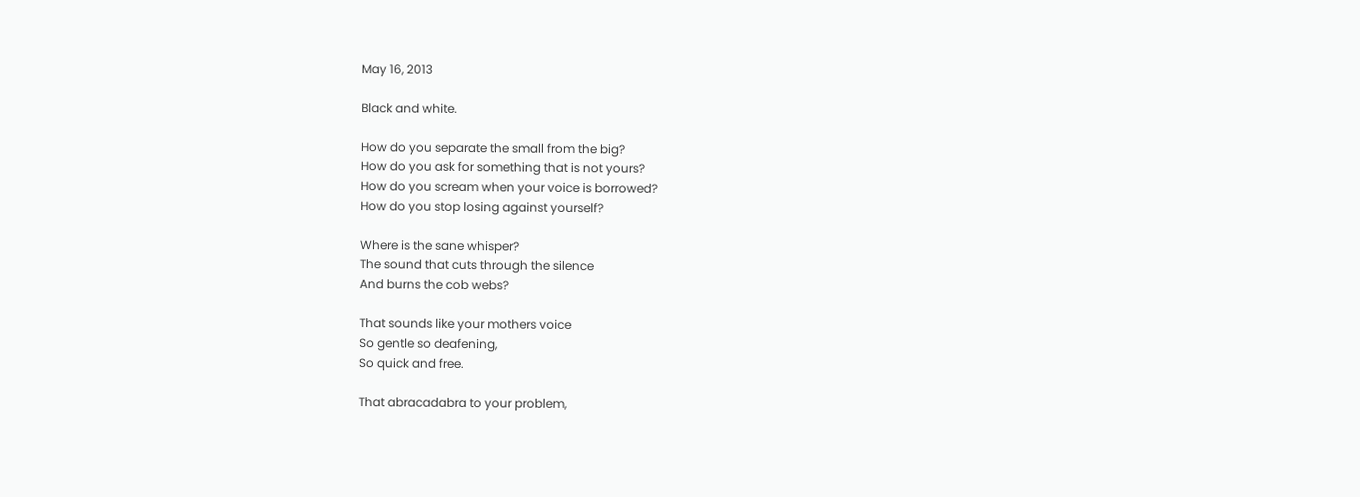May 16, 2013

Black and white.

How do you separate the small from the big?
How do you ask for something that is not yours?
How do you scream when your voice is borrowed?
How do you stop losing against yourself?

Where is the sane whisper?
The sound that cuts through the silence
And burns the cob webs?

That sounds like your mothers voice
So gentle so deafening,
So quick and free.

That abracadabra to your problem,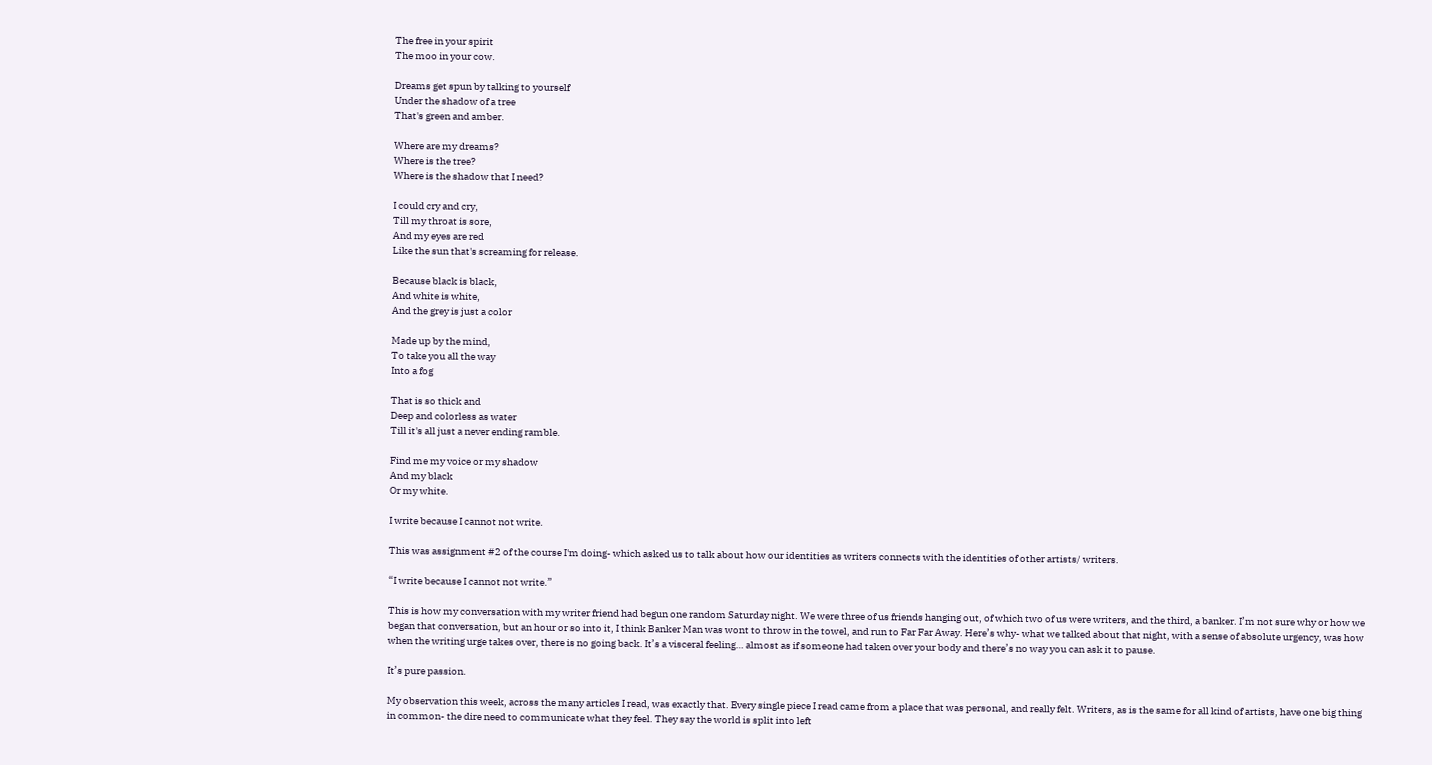The free in your spirit
The moo in your cow.

Dreams get spun by talking to yourself
Under the shadow of a tree
That's green and amber.

Where are my dreams?
Where is the tree?
Where is the shadow that I need?

I could cry and cry,
Till my throat is sore,
And my eyes are red
Like the sun that's screaming for release.

Because black is black,
And white is white,
And the grey is just a color

Made up by the mind,
To take you all the way
Into a fog

That is so thick and
Deep and colorless as water
Till it's all just a never ending ramble.

Find me my voice or my shadow
And my black
Or my white.

I write because I cannot not write.

This was assignment #2 of the course I'm doing- which asked us to talk about how our identities as writers connects with the identities of other artists/ writers.

“I write because I cannot not write.”

This is how my conversation with my writer friend had begun one random Saturday night. We were three of us friends hanging out, of which two of us were writers, and the third, a banker. I’m not sure why or how we began that conversation, but an hour or so into it, I think Banker Man was wont to throw in the towel, and run to Far Far Away. Here’s why- what we talked about that night, with a sense of absolute urgency, was how when the writing urge takes over, there is no going back. It’s a visceral feeling… almost as if someone had taken over your body and there’s no way you can ask it to pause.

It’s pure passion.

My observation this week, across the many articles I read, was exactly that. Every single piece I read came from a place that was personal, and really felt. Writers, as is the same for all kind of artists, have one big thing in common- the dire need to communicate what they feel. They say the world is split into left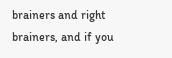brainers and right brainers, and if you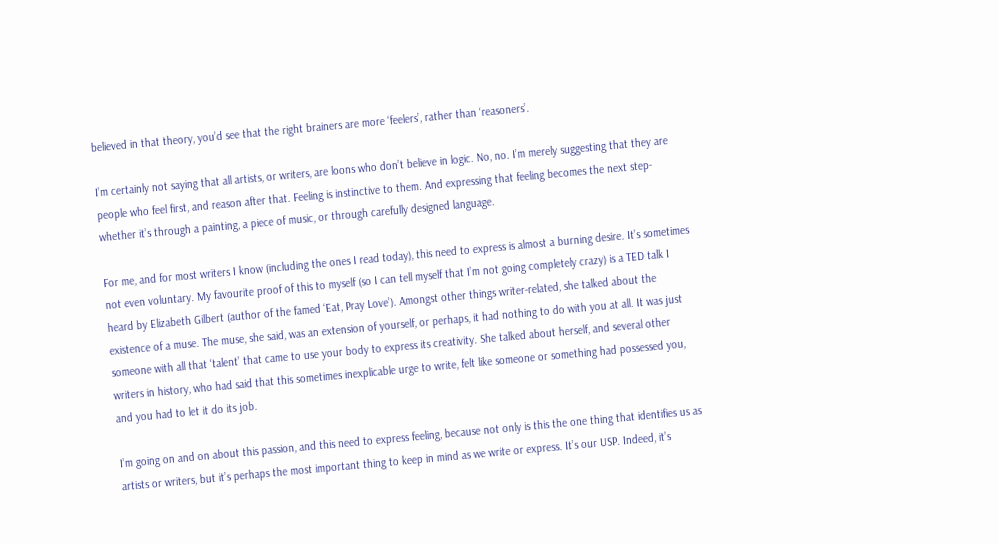believed in that theory, you’d see that the right brainers are more ‘feelers’, rather than ‘reasoners’.

I’m certainly not saying that all artists, or writers, are loons who don’t believe in logic. No, no. I’m merely suggesting that they are people who feel first, and reason after that. Feeling is instinctive to them. And expressing that feeling becomes the next step- whether it’s through a painting, a piece of music, or through carefully designed language.

For me, and for most writers I know (including the ones I read today), this need to express is almost a burning desire. It’s sometimes not even voluntary. My favourite proof of this to myself (so I can tell myself that I’m not going completely crazy) is a TED talk I heard by Elizabeth Gilbert (author of the famed ‘Eat, Pray Love’). Amongst other things writer-related, she talked about the existence of a muse. The muse, she said, was an extension of yourself, or perhaps, it had nothing to do with you at all. It was just someone with all that ‘talent’ that came to use your body to express its creativity. She talked about herself, and several other writers in history, who had said that this sometimes inexplicable urge to write, felt like someone or something had possessed you, and you had to let it do its job.

I’m going on and on about this passion, and this need to express feeling, because not only is this the one thing that identifies us as artists or writers, but it’s perhaps the most important thing to keep in mind as we write or express. It’s our USP. Indeed, it’s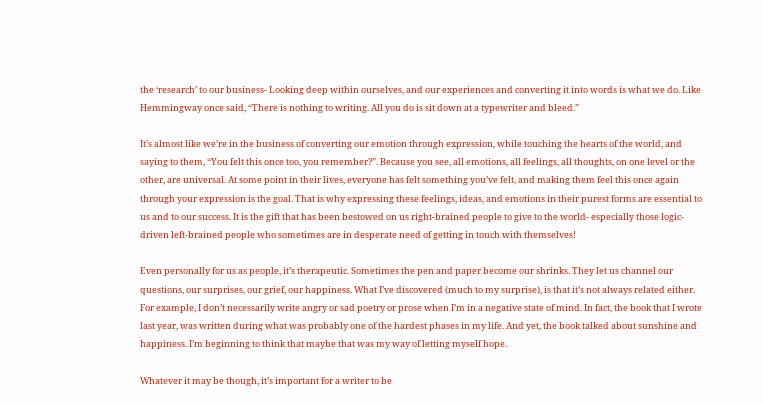the ‘research’ to our business- Looking deep within ourselves, and our experiences and converting it into words is what we do. Like Hemmingway once said, “There is nothing to writing. All you do is sit down at a typewriter and bleed.”

It’s almost like we’re in the business of converting our emotion through expression, while touching the hearts of the world, and saying to them, “You felt this once too, you remember?”. Because you see, all emotions, all feelings, all thoughts, on one level or the other, are universal. At some point in their lives, everyone has felt something you’ve felt, and making them feel this once again through your expression is the goal. That is why expressing these feelings, ideas, and emotions in their purest forms are essential to us and to our success. It is the gift that has been bestowed on us right-brained people to give to the world- especially those logic-driven left-brained people who sometimes are in desperate need of getting in touch with themselves!

Even personally for us as people, it’s therapeutic. Sometimes the pen and paper become our shrinks. They let us channel our questions, our surprises, our grief, our happiness. What I’ve discovered (much to my surprise), is that it’s not always related either. For example, I don’t necessarily write angry or sad poetry or prose when I’m in a negative state of mind. In fact, the book that I wrote last year, was written during what was probably one of the hardest phases in my life. And yet, the book talked about sunshine and happiness. I’m beginning to think that maybe that was my way of letting myself hope.

Whatever it may be though, it’s important for a writer to be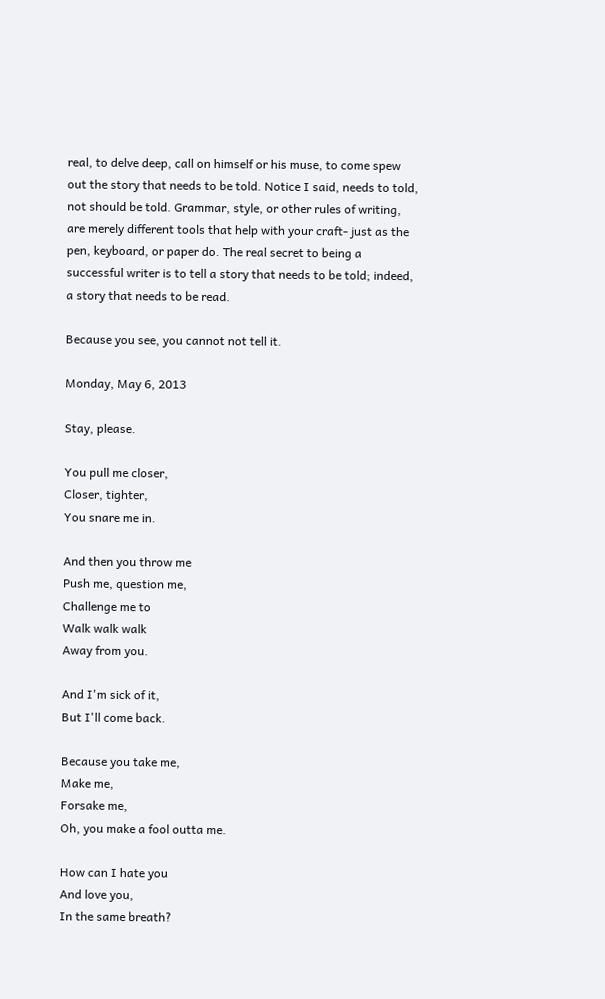real, to delve deep, call on himself or his muse, to come spew out the story that needs to be told. Notice I said, needs to told, not should be told. Grammar, style, or other rules of writing, are merely different tools that help with your craft- just as the pen, keyboard, or paper do. The real secret to being a successful writer is to tell a story that needs to be told; indeed, a story that needs to be read.

Because you see, you cannot not tell it.

Monday, May 6, 2013

Stay, please.

You pull me closer,
Closer, tighter,
You snare me in.

And then you throw me
Push me, question me,
Challenge me to
Walk walk walk
Away from you.

And I'm sick of it,
But I'll come back.

Because you take me,
Make me,
Forsake me,
Oh, you make a fool outta me.

How can I hate you
And love you,
In the same breath?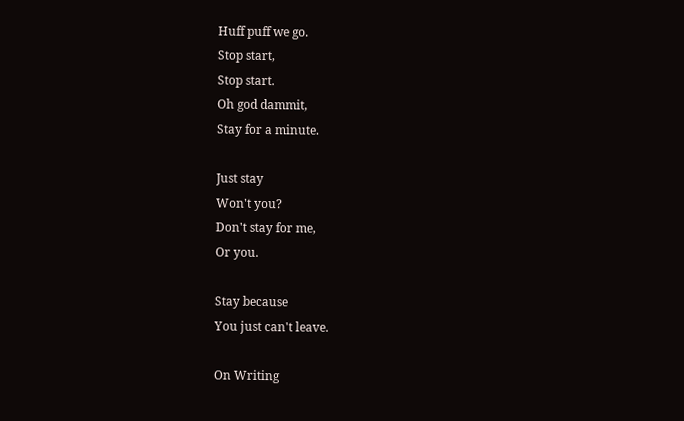Huff puff we go.
Stop start,
Stop start.
Oh god dammit,
Stay for a minute.

Just stay
Won't you?
Don't stay for me,
Or you.

Stay because
You just can't leave.

On Writing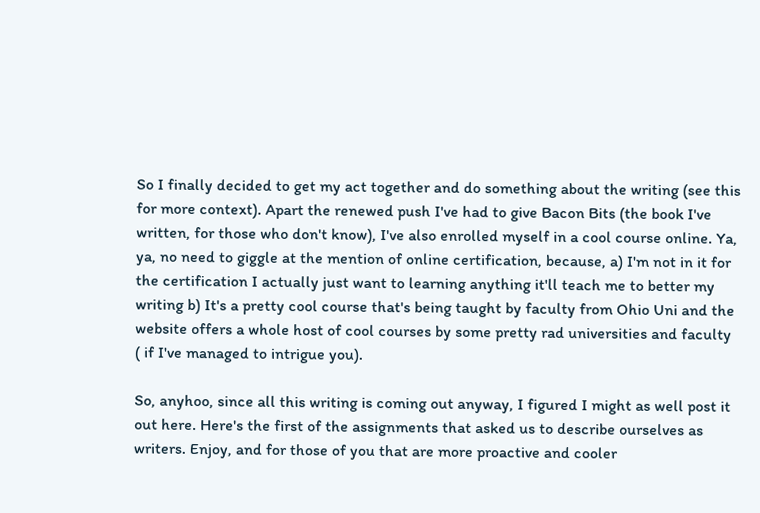So I finally decided to get my act together and do something about the writing (see this for more context). Apart the renewed push I've had to give Bacon Bits (the book I've written, for those who don't know), I've also enrolled myself in a cool course online. Ya, ya, no need to giggle at the mention of online certification, because, a) I'm not in it for the certification I actually just want to learning anything it'll teach me to better my writing b) It's a pretty cool course that's being taught by faculty from Ohio Uni and the website offers a whole host of cool courses by some pretty rad universities and faculty ( if I've managed to intrigue you).

So, anyhoo, since all this writing is coming out anyway, I figured I might as well post it out here. Here's the first of the assignments that asked us to describe ourselves as writers. Enjoy, and for those of you that are more proactive and cooler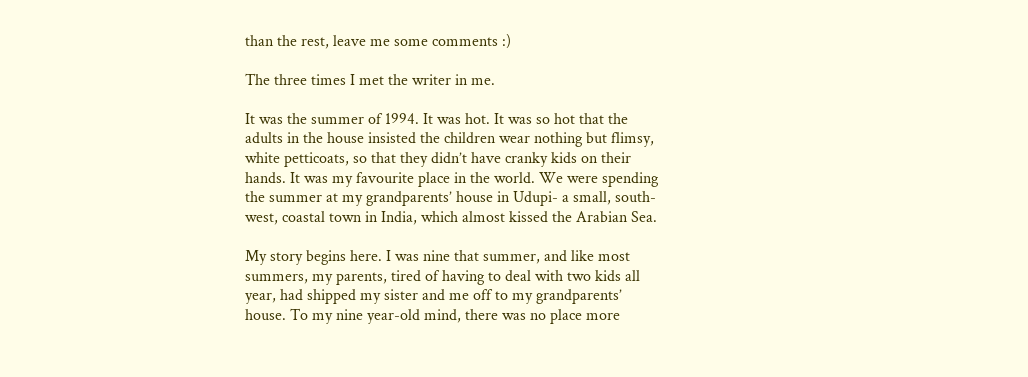than the rest, leave me some comments :)

The three times I met the writer in me.

It was the summer of 1994. It was hot. It was so hot that the adults in the house insisted the children wear nothing but flimsy, white petticoats, so that they didn’t have cranky kids on their hands. It was my favourite place in the world. We were spending the summer at my grandparents’ house in Udupi- a small, south-west, coastal town in India, which almost kissed the Arabian Sea.

My story begins here. I was nine that summer, and like most summers, my parents, tired of having to deal with two kids all year, had shipped my sister and me off to my grandparents’ house. To my nine year-old mind, there was no place more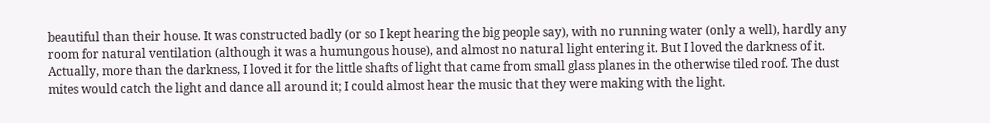beautiful than their house. It was constructed badly (or so I kept hearing the big people say), with no running water (only a well), hardly any room for natural ventilation (although it was a humungous house), and almost no natural light entering it. But I loved the darkness of it. Actually, more than the darkness, I loved it for the little shafts of light that came from small glass planes in the otherwise tiled roof. The dust mites would catch the light and dance all around it; I could almost hear the music that they were making with the light.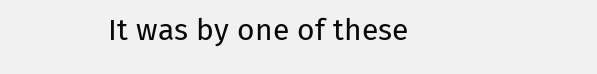It was by one of these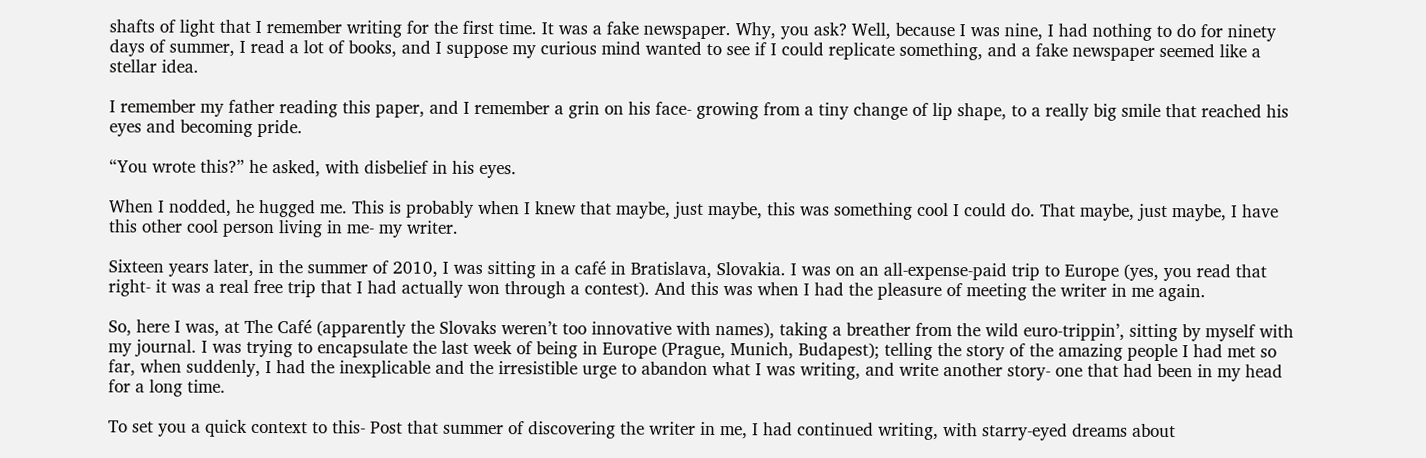shafts of light that I remember writing for the first time. It was a fake newspaper. Why, you ask? Well, because I was nine, I had nothing to do for ninety days of summer, I read a lot of books, and I suppose my curious mind wanted to see if I could replicate something, and a fake newspaper seemed like a stellar idea.

I remember my father reading this paper, and I remember a grin on his face- growing from a tiny change of lip shape, to a really big smile that reached his eyes and becoming pride.

“You wrote this?” he asked, with disbelief in his eyes.

When I nodded, he hugged me. This is probably when I knew that maybe, just maybe, this was something cool I could do. That maybe, just maybe, I have this other cool person living in me- my writer.

Sixteen years later, in the summer of 2010, I was sitting in a café in Bratislava, Slovakia. I was on an all-expense-paid trip to Europe (yes, you read that right- it was a real free trip that I had actually won through a contest). And this was when I had the pleasure of meeting the writer in me again.

So, here I was, at The Café (apparently the Slovaks weren’t too innovative with names), taking a breather from the wild euro-trippin’, sitting by myself with my journal. I was trying to encapsulate the last week of being in Europe (Prague, Munich, Budapest); telling the story of the amazing people I had met so far, when suddenly, I had the inexplicable and the irresistible urge to abandon what I was writing, and write another story- one that had been in my head for a long time.

To set you a quick context to this- Post that summer of discovering the writer in me, I had continued writing, with starry-eyed dreams about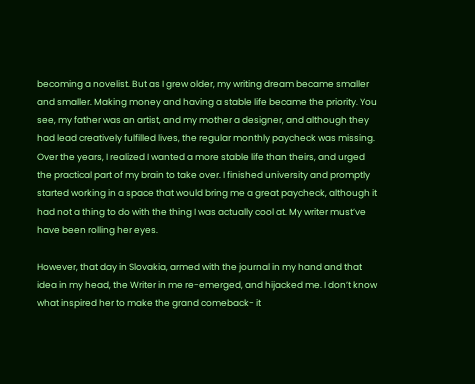becoming a novelist. But as I grew older, my writing dream became smaller and smaller. Making money and having a stable life became the priority. You see, my father was an artist, and my mother a designer, and although they had lead creatively fulfilled lives, the regular monthly paycheck was missing. Over the years, I realized I wanted a more stable life than theirs, and urged the practical part of my brain to take over. I finished university and promptly started working in a space that would bring me a great paycheck, although it had not a thing to do with the thing I was actually cool at. My writer must’ve have been rolling her eyes.

However, that day in Slovakia, armed with the journal in my hand and that idea in my head, the Writer in me re-emerged, and hijacked me. I don’t know what inspired her to make the grand comeback- it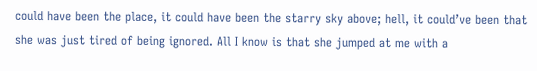could have been the place, it could have been the starry sky above; hell, it could’ve been that she was just tired of being ignored. All I know is that she jumped at me with a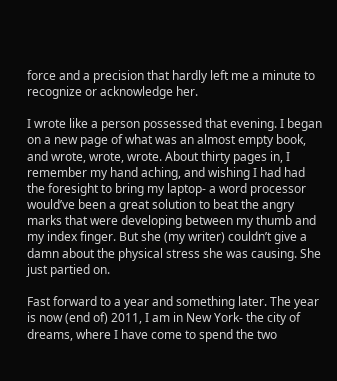force and a precision that hardly left me a minute to recognize or acknowledge her.

I wrote like a person possessed that evening. I began on a new page of what was an almost empty book, and wrote, wrote, wrote. About thirty pages in, I remember my hand aching, and wishing I had had the foresight to bring my laptop- a word processor would’ve been a great solution to beat the angry marks that were developing between my thumb and my index finger. But she (my writer) couldn’t give a damn about the physical stress she was causing. She just partied on.

Fast forward to a year and something later. The year is now (end of) 2011, I am in New York- the city of dreams, where I have come to spend the two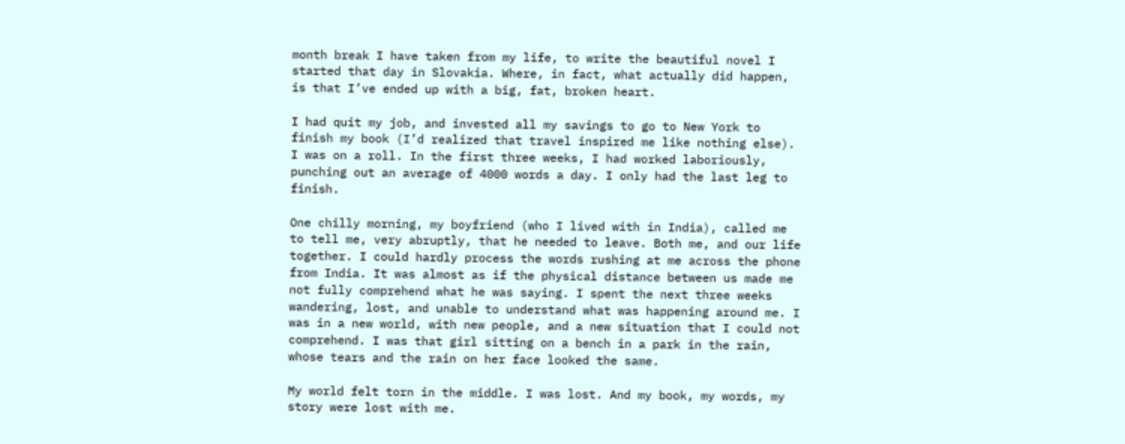month break I have taken from my life, to write the beautiful novel I started that day in Slovakia. Where, in fact, what actually did happen, is that I’ve ended up with a big, fat, broken heart.

I had quit my job, and invested all my savings to go to New York to finish my book (I’d realized that travel inspired me like nothing else). I was on a roll. In the first three weeks, I had worked laboriously, punching out an average of 4000 words a day. I only had the last leg to finish.

One chilly morning, my boyfriend (who I lived with in India), called me to tell me, very abruptly, that he needed to leave. Both me, and our life together. I could hardly process the words rushing at me across the phone from India. It was almost as if the physical distance between us made me not fully comprehend what he was saying. I spent the next three weeks wandering, lost, and unable to understand what was happening around me. I was in a new world, with new people, and a new situation that I could not comprehend. I was that girl sitting on a bench in a park in the rain, whose tears and the rain on her face looked the same.

My world felt torn in the middle. I was lost. And my book, my words, my story were lost with me.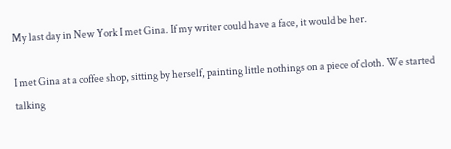My last day in New York I met Gina. If my writer could have a face, it would be her.

I met Gina at a coffee shop, sitting by herself, painting little nothings on a piece of cloth. We started talking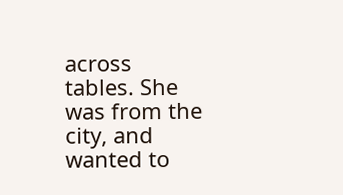across tables. She was from the city, and wanted to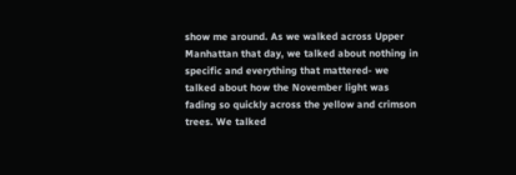show me around. As we walked across Upper Manhattan that day, we talked about nothing in specific and everything that mattered- we talked about how the November light was fading so quickly across the yellow and crimson trees. We talked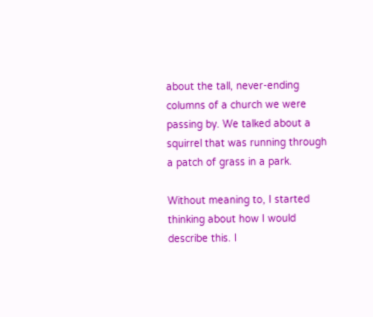about the tall, never-ending columns of a church we were passing by. We talked about a squirrel that was running through a patch of grass in a park.

Without meaning to, I started thinking about how I would describe this. I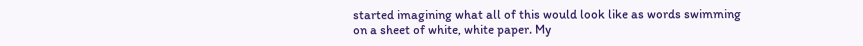started imagining what all of this would look like as words swimming on a sheet of white, white paper. My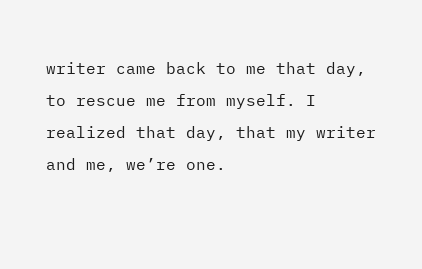writer came back to me that day, to rescue me from myself. I realized that day, that my writer and me, we’re one.